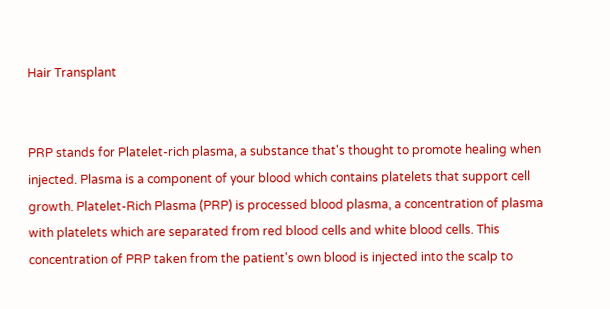Hair Transplant


PRP stands for Platelet-rich plasma, a substance that's thought to promote healing when injected. Plasma is a component of your blood which contains platelets that support cell growth. Platelet-Rich Plasma (PRP) is processed blood plasma, a concentration of plasma with platelets which are separated from red blood cells and white blood cells. This concentration of PRP taken from the patient's own blood is injected into the scalp to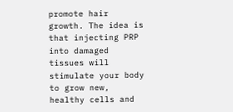promote hair growth. The idea is that injecting PRP into damaged tissues will stimulate your body to grow new, healthy cells and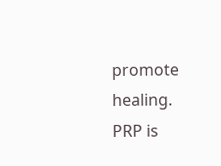promote healing. PRP is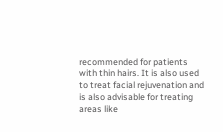recommended for patients with thin hairs. It is also used to treat facial rejuvenation and is also advisable for treating areas like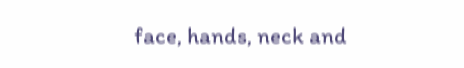face, hands, neck and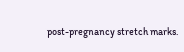post-pregnancy stretch marks.